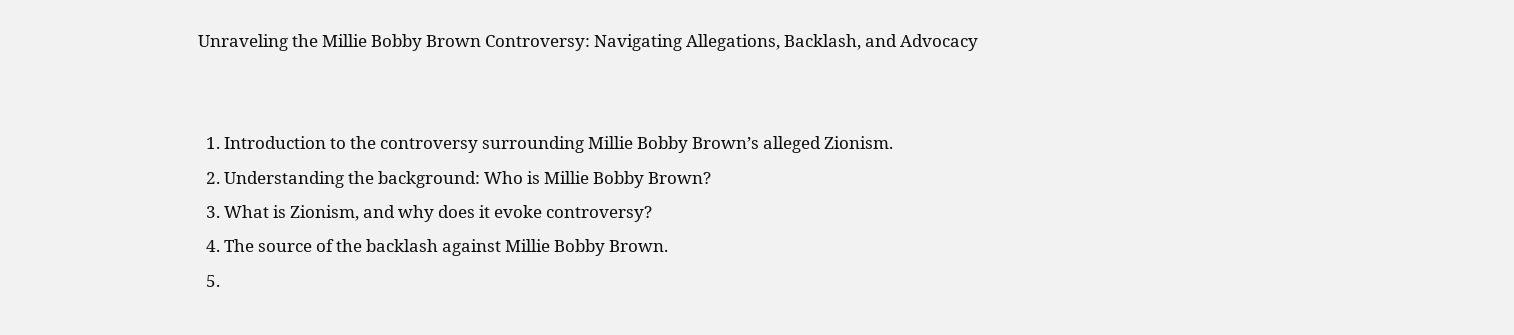Unraveling the Millie Bobby Brown Controversy: Navigating Allegations, Backlash, and Advocacy


  1. Introduction to the controversy surrounding Millie Bobby Brown’s alleged Zionism.
  2. Understanding the background: Who is Millie Bobby Brown?
  3. What is Zionism, and why does it evoke controversy?
  4. The source of the backlash against Millie Bobby Brown.
  5.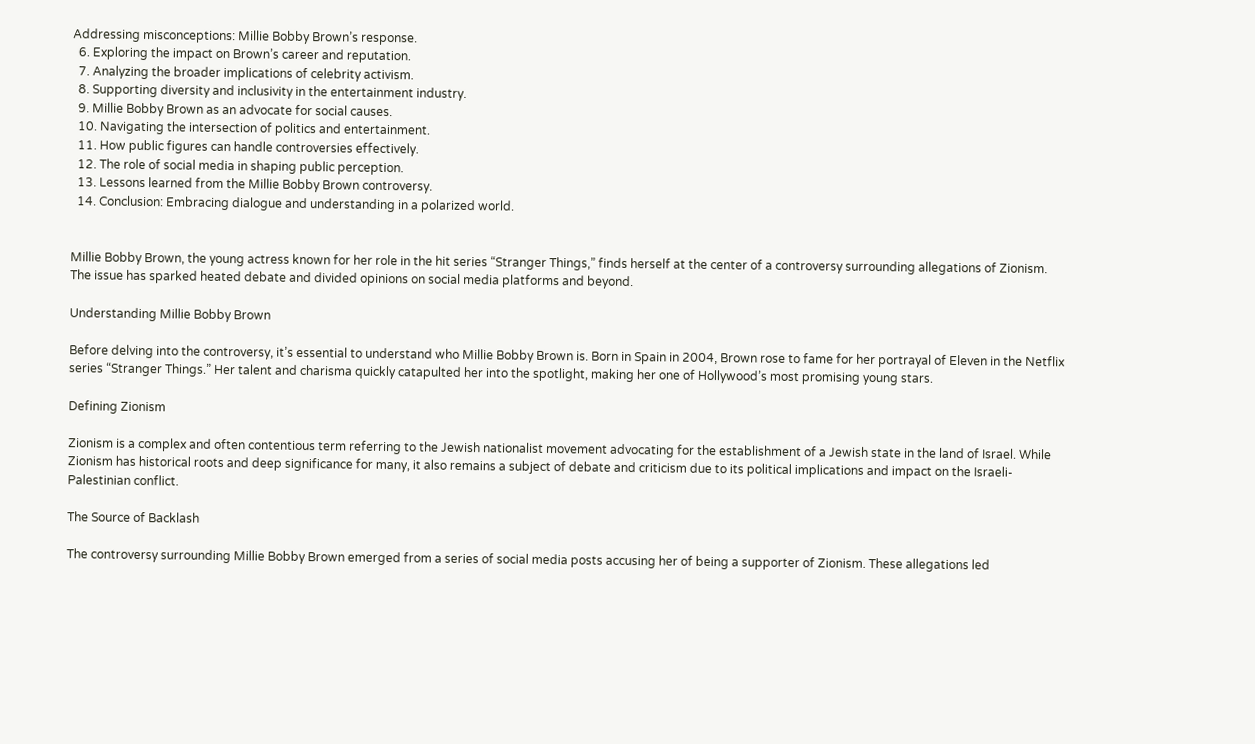Addressing misconceptions: Millie Bobby Brown’s response.
  6. Exploring the impact on Brown’s career and reputation.
  7. Analyzing the broader implications of celebrity activism.
  8. Supporting diversity and inclusivity in the entertainment industry.
  9. Millie Bobby Brown as an advocate for social causes.
  10. Navigating the intersection of politics and entertainment.
  11. How public figures can handle controversies effectively.
  12. The role of social media in shaping public perception.
  13. Lessons learned from the Millie Bobby Brown controversy.
  14. Conclusion: Embracing dialogue and understanding in a polarized world.


Millie Bobby Brown, the young actress known for her role in the hit series “Stranger Things,” finds herself at the center of a controversy surrounding allegations of Zionism. The issue has sparked heated debate and divided opinions on social media platforms and beyond.

Understanding Millie Bobby Brown

Before delving into the controversy, it’s essential to understand who Millie Bobby Brown is. Born in Spain in 2004, Brown rose to fame for her portrayal of Eleven in the Netflix series “Stranger Things.” Her talent and charisma quickly catapulted her into the spotlight, making her one of Hollywood’s most promising young stars.

Defining Zionism

Zionism is a complex and often contentious term referring to the Jewish nationalist movement advocating for the establishment of a Jewish state in the land of Israel. While Zionism has historical roots and deep significance for many, it also remains a subject of debate and criticism due to its political implications and impact on the Israeli-Palestinian conflict.

The Source of Backlash

The controversy surrounding Millie Bobby Brown emerged from a series of social media posts accusing her of being a supporter of Zionism. These allegations led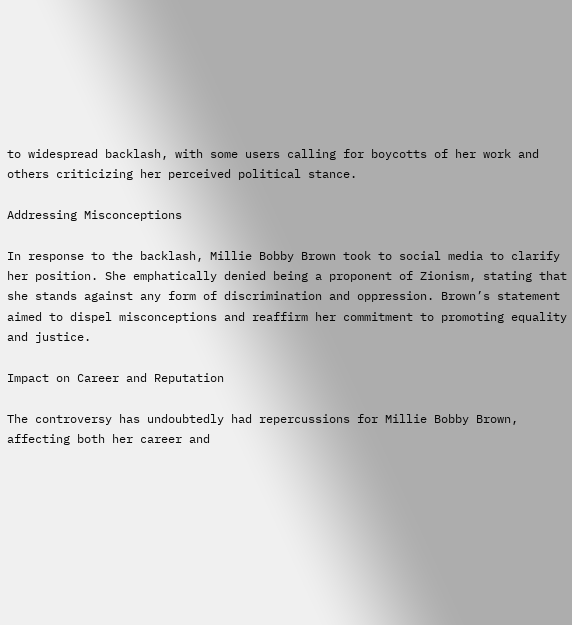to widespread backlash, with some users calling for boycotts of her work and others criticizing her perceived political stance.

Addressing Misconceptions

In response to the backlash, Millie Bobby Brown took to social media to clarify her position. She emphatically denied being a proponent of Zionism, stating that she stands against any form of discrimination and oppression. Brown’s statement aimed to dispel misconceptions and reaffirm her commitment to promoting equality and justice.

Impact on Career and Reputation

The controversy has undoubtedly had repercussions for Millie Bobby Brown, affecting both her career and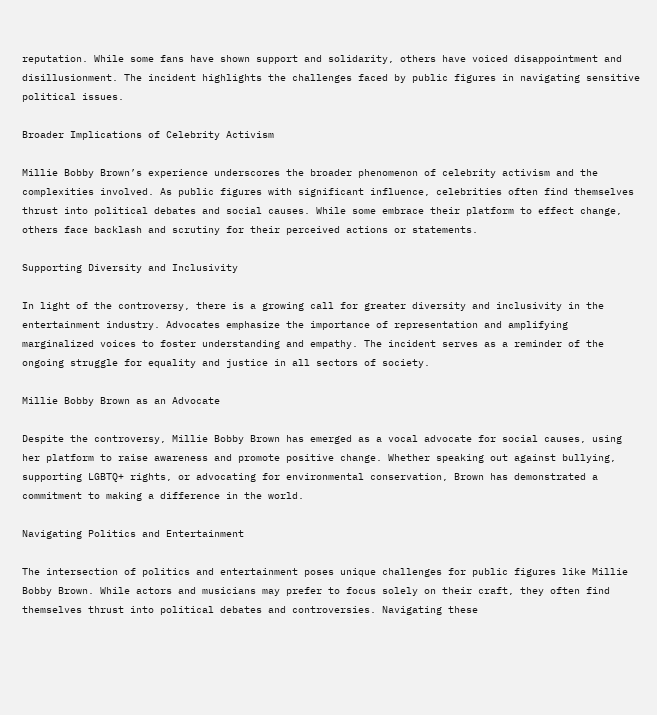reputation. While some fans have shown support and solidarity, others have voiced disappointment and disillusionment. The incident highlights the challenges faced by public figures in navigating sensitive political issues.

Broader Implications of Celebrity Activism

Millie Bobby Brown’s experience underscores the broader phenomenon of celebrity activism and the complexities involved. As public figures with significant influence, celebrities often find themselves thrust into political debates and social causes. While some embrace their platform to effect change, others face backlash and scrutiny for their perceived actions or statements.

Supporting Diversity and Inclusivity

In light of the controversy, there is a growing call for greater diversity and inclusivity in the entertainment industry. Advocates emphasize the importance of representation and amplifying marginalized voices to foster understanding and empathy. The incident serves as a reminder of the ongoing struggle for equality and justice in all sectors of society.

Millie Bobby Brown as an Advocate

Despite the controversy, Millie Bobby Brown has emerged as a vocal advocate for social causes, using her platform to raise awareness and promote positive change. Whether speaking out against bullying, supporting LGBTQ+ rights, or advocating for environmental conservation, Brown has demonstrated a commitment to making a difference in the world.

Navigating Politics and Entertainment

The intersection of politics and entertainment poses unique challenges for public figures like Millie Bobby Brown. While actors and musicians may prefer to focus solely on their craft, they often find themselves thrust into political debates and controversies. Navigating these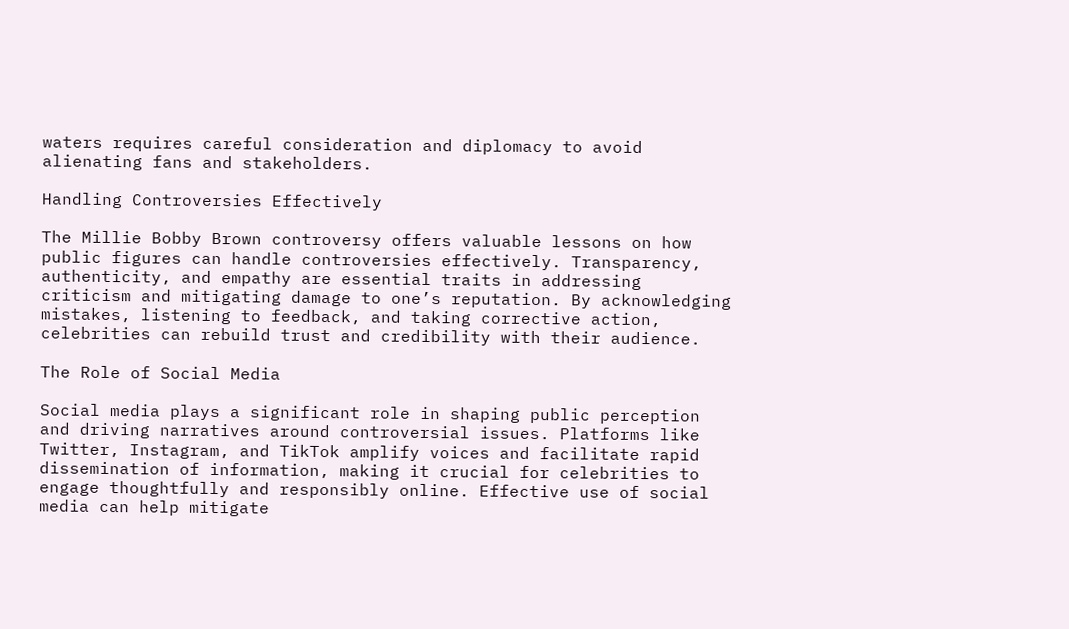waters requires careful consideration and diplomacy to avoid alienating fans and stakeholders.

Handling Controversies Effectively

The Millie Bobby Brown controversy offers valuable lessons on how public figures can handle controversies effectively. Transparency, authenticity, and empathy are essential traits in addressing criticism and mitigating damage to one’s reputation. By acknowledging mistakes, listening to feedback, and taking corrective action, celebrities can rebuild trust and credibility with their audience.

The Role of Social Media

Social media plays a significant role in shaping public perception and driving narratives around controversial issues. Platforms like Twitter, Instagram, and TikTok amplify voices and facilitate rapid dissemination of information, making it crucial for celebrities to engage thoughtfully and responsibly online. Effective use of social media can help mitigate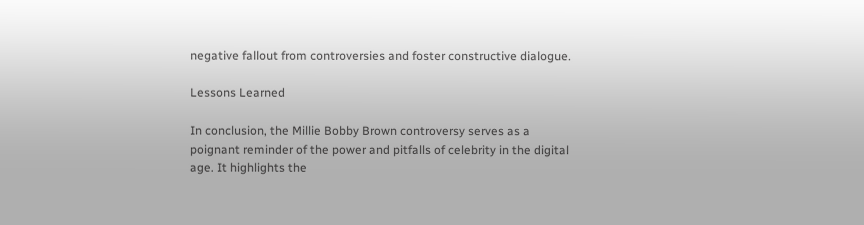negative fallout from controversies and foster constructive dialogue.

Lessons Learned

In conclusion, the Millie Bobby Brown controversy serves as a poignant reminder of the power and pitfalls of celebrity in the digital age. It highlights the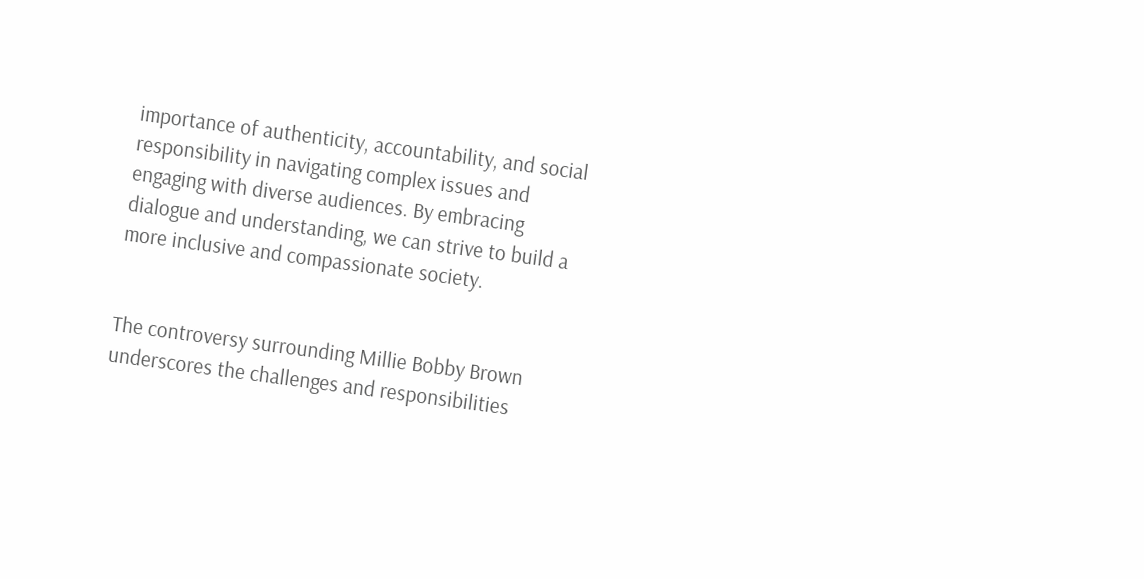importance of authenticity, accountability, and social responsibility in navigating complex issues and engaging with diverse audiences. By embracing dialogue and understanding, we can strive to build a more inclusive and compassionate society.


The controversy surrounding Millie Bobby Brown underscores the challenges and responsibilities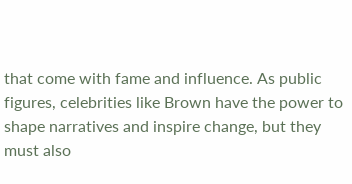that come with fame and influence. As public figures, celebrities like Brown have the power to shape narratives and inspire change, but they must also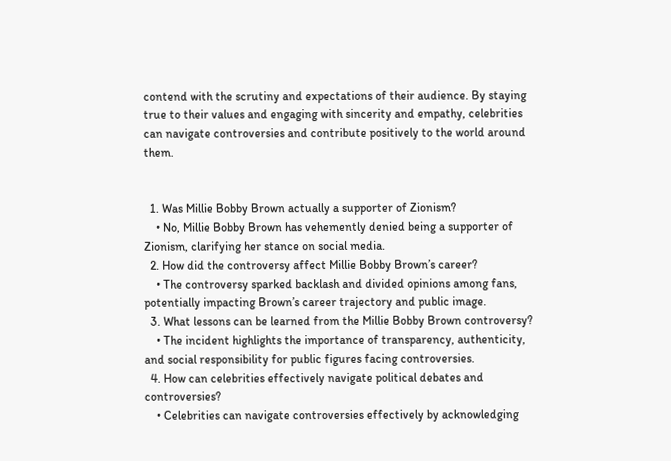contend with the scrutiny and expectations of their audience. By staying true to their values and engaging with sincerity and empathy, celebrities can navigate controversies and contribute positively to the world around them.


  1. Was Millie Bobby Brown actually a supporter of Zionism?
    • No, Millie Bobby Brown has vehemently denied being a supporter of Zionism, clarifying her stance on social media.
  2. How did the controversy affect Millie Bobby Brown’s career?
    • The controversy sparked backlash and divided opinions among fans, potentially impacting Brown’s career trajectory and public image.
  3. What lessons can be learned from the Millie Bobby Brown controversy?
    • The incident highlights the importance of transparency, authenticity, and social responsibility for public figures facing controversies.
  4. How can celebrities effectively navigate political debates and controversies?
    • Celebrities can navigate controversies effectively by acknowledging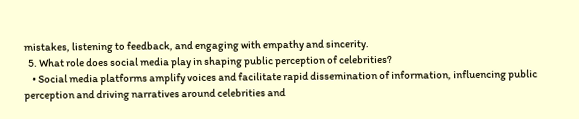mistakes, listening to feedback, and engaging with empathy and sincerity.
  5. What role does social media play in shaping public perception of celebrities?
    • Social media platforms amplify voices and facilitate rapid dissemination of information, influencing public perception and driving narratives around celebrities and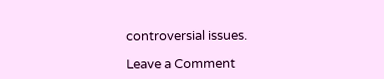controversial issues.

Leave a Comment